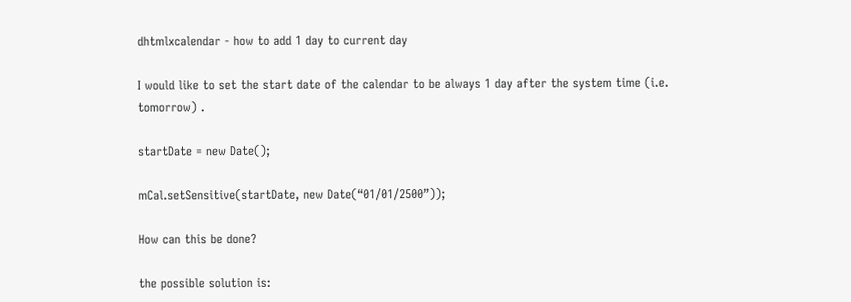dhtmlxcalendar - how to add 1 day to current day

I would like to set the start date of the calendar to be always 1 day after the system time (i.e. tomorrow) .

startDate = new Date();

mCal.setSensitive(startDate, new Date(“01/01/2500”));

How can this be done?

the possible solution is: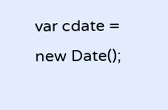var cdate = new Date();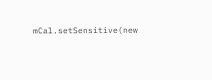mCal.setSensitive(new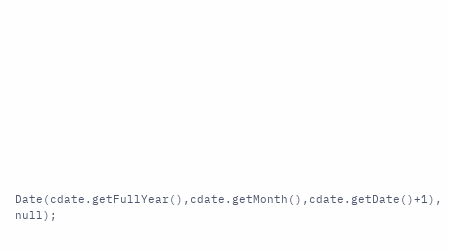Date(cdate.getFullYear(),cdate.getMonth(),cdate.getDate()+1), null);